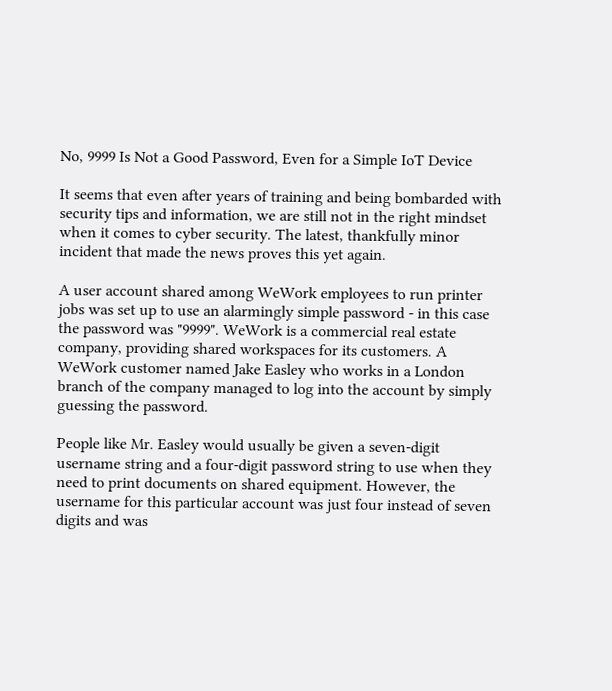No, 9999 Is Not a Good Password, Even for a Simple IoT Device

It seems that even after years of training and being bombarded with security tips and information, we are still not in the right mindset when it comes to cyber security. The latest, thankfully minor incident that made the news proves this yet again.

A user account shared among WeWork employees to run printer jobs was set up to use an alarmingly simple password - in this case the password was "9999". WeWork is a commercial real estate company, providing shared workspaces for its customers. A WeWork customer named Jake Easley who works in a London branch of the company managed to log into the account by simply guessing the password.

People like Mr. Easley would usually be given a seven-digit username string and a four-digit password string to use when they need to print documents on shared equipment. However, the username for this particular account was just four instead of seven digits and was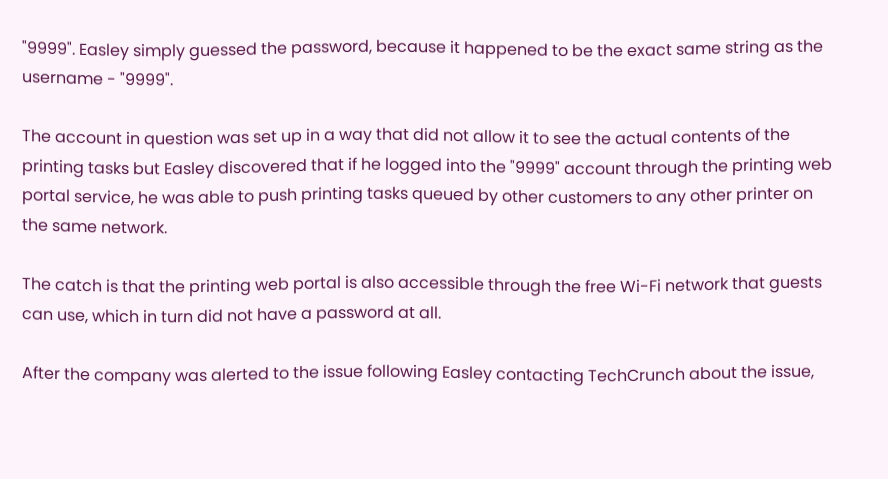"9999". Easley simply guessed the password, because it happened to be the exact same string as the username - "9999".

The account in question was set up in a way that did not allow it to see the actual contents of the printing tasks but Easley discovered that if he logged into the "9999" account through the printing web portal service, he was able to push printing tasks queued by other customers to any other printer on the same network.

The catch is that the printing web portal is also accessible through the free Wi-Fi network that guests can use, which in turn did not have a password at all.

After the company was alerted to the issue following Easley contacting TechCrunch about the issue,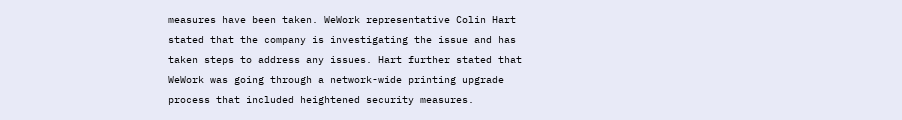measures have been taken. WeWork representative Colin Hart stated that the company is investigating the issue and has taken steps to address any issues. Hart further stated that WeWork was going through a network-wide printing upgrade process that included heightened security measures.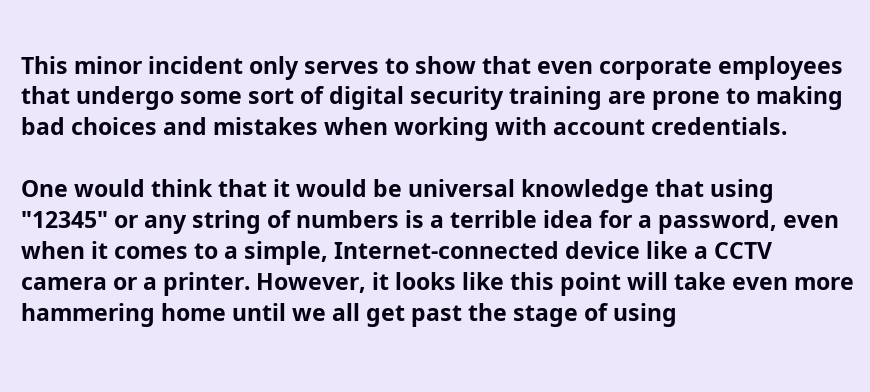This minor incident only serves to show that even corporate employees that undergo some sort of digital security training are prone to making bad choices and mistakes when working with account credentials.

One would think that it would be universal knowledge that using "12345" or any string of numbers is a terrible idea for a password, even when it comes to a simple, Internet-connected device like a CCTV camera or a printer. However, it looks like this point will take even more hammering home until we all get past the stage of using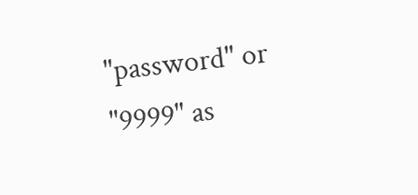"password" or "9999" as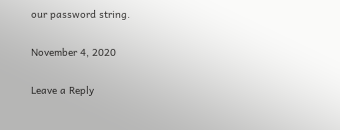our password string.

November 4, 2020

Leave a Reply